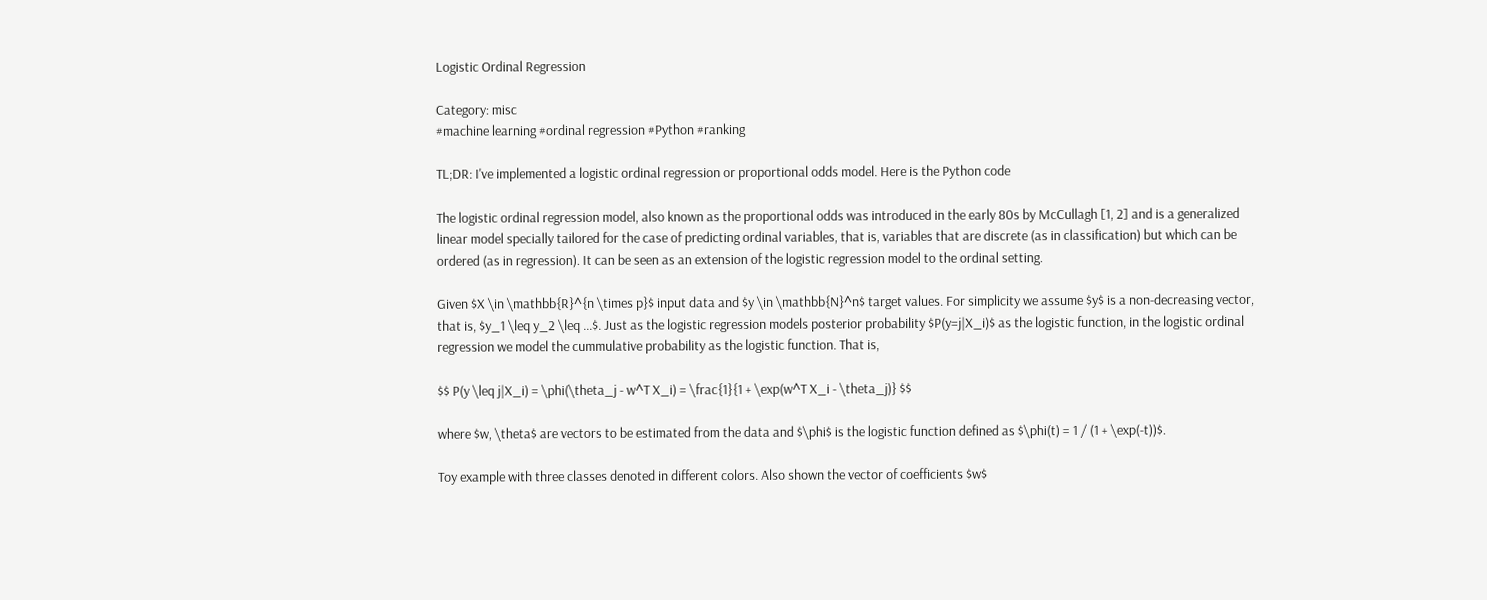Logistic Ordinal Regression

Category: misc
#machine learning #ordinal regression #Python #ranking

TL;DR: I've implemented a logistic ordinal regression or proportional odds model. Here is the Python code

The logistic ordinal regression model, also known as the proportional odds was introduced in the early 80s by McCullagh [1, 2] and is a generalized linear model specially tailored for the case of predicting ordinal variables, that is, variables that are discrete (as in classification) but which can be ordered (as in regression). It can be seen as an extension of the logistic regression model to the ordinal setting.

Given $X \in \mathbb{R}^{n \times p}$ input data and $y \in \mathbb{N}^n$ target values. For simplicity we assume $y$ is a non-decreasing vector, that is, $y_1 \leq y_2 \leq ...$. Just as the logistic regression models posterior probability $P(y=j|X_i)$ as the logistic function, in the logistic ordinal regression we model the cummulative probability as the logistic function. That is,

$$ P(y \leq j|X_i) = \phi(\theta_j - w^T X_i) = \frac{1}{1 + \exp(w^T X_i - \theta_j)} $$

where $w, \theta$ are vectors to be estimated from the data and $\phi$ is the logistic function defined as $\phi(t) = 1 / (1 + \exp(-t))$.

Toy example with three classes denoted in different colors. Also shown the vector of coefficients $w$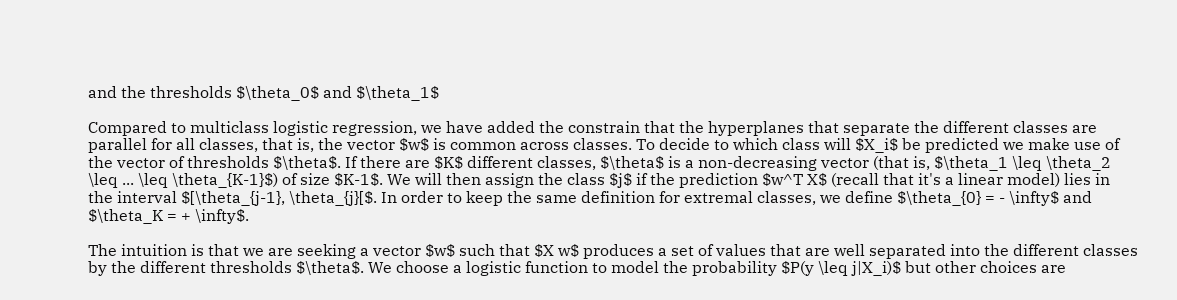and the thresholds $\theta_0$ and $\theta_1$

Compared to multiclass logistic regression, we have added the constrain that the hyperplanes that separate the different classes are parallel for all classes, that is, the vector $w$ is common across classes. To decide to which class will $X_i$ be predicted we make use of the vector of thresholds $\theta$. If there are $K$ different classes, $\theta$ is a non-decreasing vector (that is, $\theta_1 \leq \theta_2 \leq ... \leq \theta_{K-1}$) of size $K-1$. We will then assign the class $j$ if the prediction $w^T X$ (recall that it's a linear model) lies in the interval $[\theta_{j-1}, \theta_{j}[$. In order to keep the same definition for extremal classes, we define $\theta_{0} = - \infty$ and $\theta_K = + \infty$.

The intuition is that we are seeking a vector $w$ such that $X w$ produces a set of values that are well separated into the different classes by the different thresholds $\theta$. We choose a logistic function to model the probability $P(y \leq j|X_i)$ but other choices are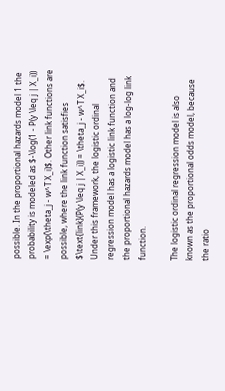possible. In the proportional hazards model 1 the probability is modeled as $-\log(1 - P(y \leq j | X_i)) = \exp(\theta_j - w^T X_i)$. Other link functions are possible, where the link function satisfies $\text{link}(P(y \leq j | X_i)) = \theta_j - w^T X_i$. Under this framework, the logistic ordinal regression model has a logistic link function and the proportional hazards model has a log-log link function.

The logistic ordinal regression model is also known as the proportional odds model, because the ratio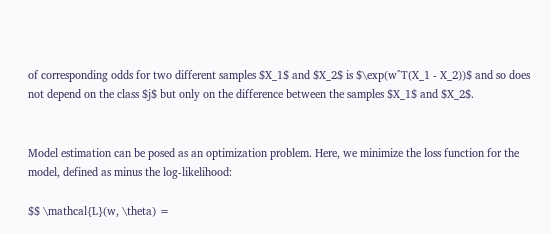of corresponding odds for two different samples $X_1$ and $X_2$ is $\exp(w^T(X_1 - X_2))$ and so does not depend on the class $j$ but only on the difference between the samples $X_1$ and $X_2$.


Model estimation can be posed as an optimization problem. Here, we minimize the loss function for the model, defined as minus the log-likelihood:

$$ \mathcal{L}(w, \theta) =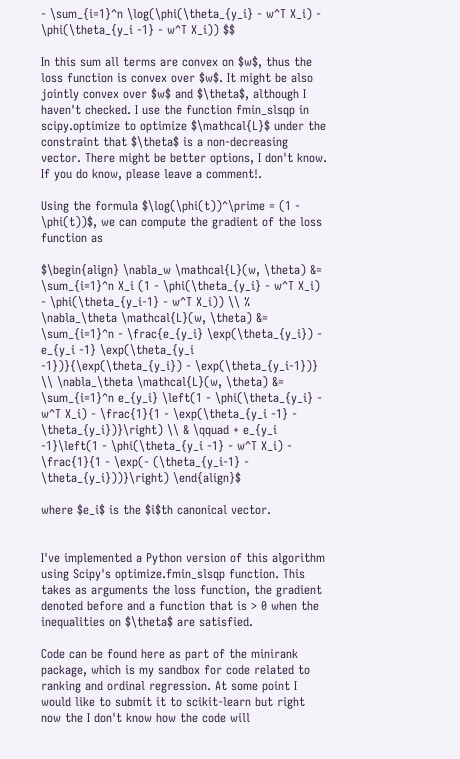- \sum_{i=1}^n \log(\phi(\theta_{y_i} - w^T X_i) - \phi(\theta_{y_i -1} - w^T X_i)) $$

In this sum all terms are convex on $w$, thus the loss function is convex over $w$. It might be also jointly convex over $w$ and $\theta$, although I haven't checked. I use the function fmin_slsqp in scipy.optimize to optimize $\mathcal{L}$ under the constraint that $\theta$ is a non-decreasing vector. There might be better options, I don't know. If you do know, please leave a comment!.

Using the formula $\log(\phi(t))^\prime = (1 - \phi(t))$, we can compute the gradient of the loss function as

$\begin{align} \nabla_w \mathcal{L}(w, \theta) &= \sum_{i=1}^n X_i (1 - \phi(\theta_{y_i} - w^T X_i) - \phi(\theta_{y_i-1} - w^T X_i)) \\ % \nabla_\theta \mathcal{L}(w, \theta) &= \sum_{i=1}^n - \frac{e_{y_i} \exp(\theta_{y_i}) - e_{y_i -1} \exp(\theta_{y_i -1})}{\exp(\theta_{y_i}) - \exp(\theta_{y_i-1})} \\ \nabla_\theta \mathcal{L}(w, \theta) &= \sum_{i=1}^n e_{y_i} \left(1 - \phi(\theta_{y_i} - w^T X_i) - \frac{1}{1 - \exp(\theta_{y_i -1} - \theta_{y_i})}\right) \\ & \qquad + e_{y_i -1}\left(1 - \phi(\theta_{y_i -1} - w^T X_i) - \frac{1}{1 - \exp(- (\theta_{y_i-1} - \theta_{y_i}))}\right) \end{align}$

where $e_i$ is the $i$th canonical vector.


I've implemented a Python version of this algorithm using Scipy's optimize.fmin_slsqp function. This takes as arguments the loss function, the gradient denoted before and a function that is > 0 when the inequalities on $\theta$ are satisfied.

Code can be found here as part of the minirank package, which is my sandbox for code related to ranking and ordinal regression. At some point I would like to submit it to scikit-learn but right now the I don't know how the code will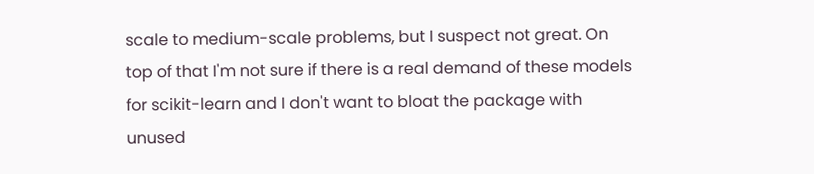scale to medium-scale problems, but I suspect not great. On top of that I'm not sure if there is a real demand of these models for scikit-learn and I don't want to bloat the package with unused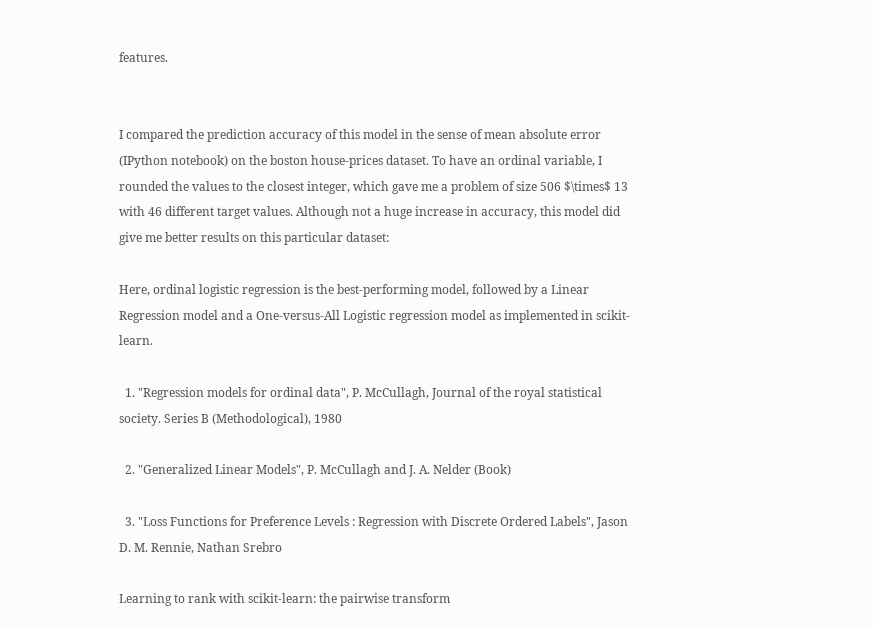features.


I compared the prediction accuracy of this model in the sense of mean absolute error (IPython notebook) on the boston house-prices dataset. To have an ordinal variable, I rounded the values to the closest integer, which gave me a problem of size 506 $\times$ 13 with 46 different target values. Although not a huge increase in accuracy, this model did give me better results on this particular dataset:

Here, ordinal logistic regression is the best-performing model, followed by a Linear Regression model and a One-versus-All Logistic regression model as implemented in scikit-learn.

  1. "Regression models for ordinal data", P. McCullagh, Journal of the royal statistical society. Series B (Methodological), 1980

  2. "Generalized Linear Models", P. McCullagh and J. A. Nelder (Book)

  3. "Loss Functions for Preference Levels : Regression with Discrete Ordered Labels", Jason D. M. Rennie, Nathan Srebro

Learning to rank with scikit-learn: the pairwise transform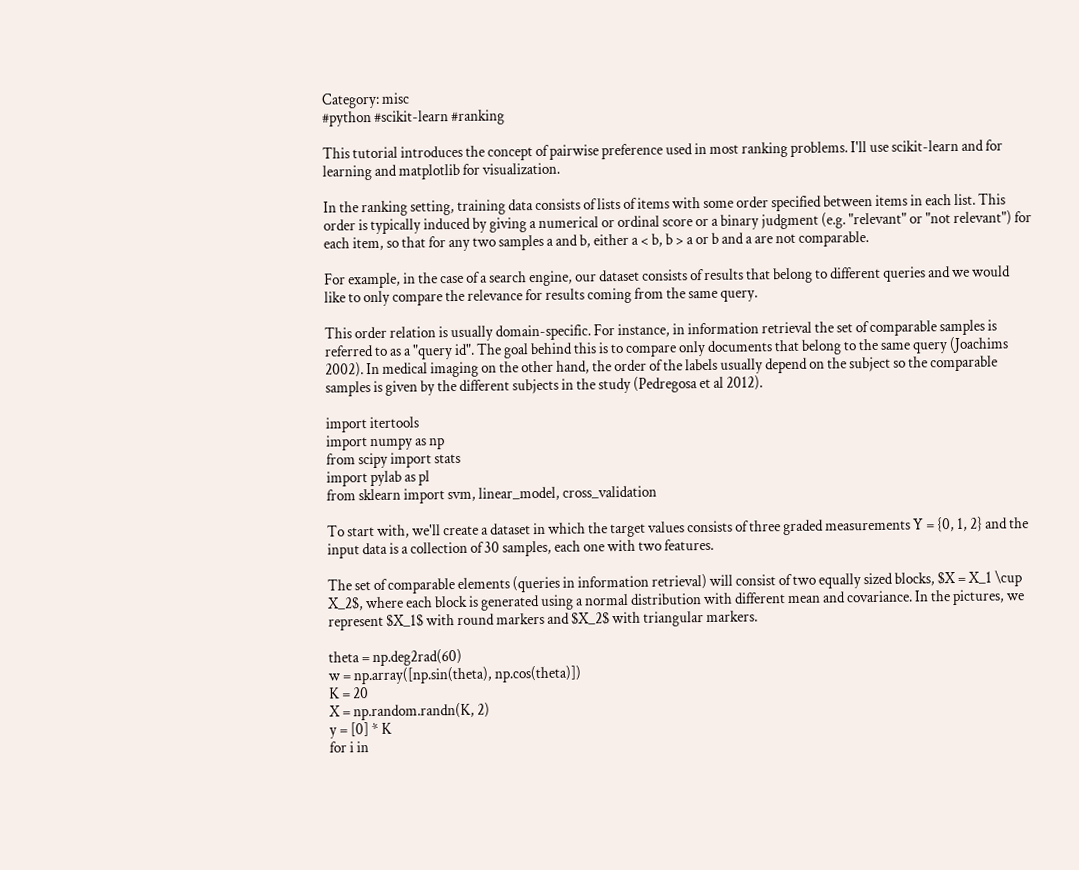Category: misc
#python #scikit-learn #ranking

This tutorial introduces the concept of pairwise preference used in most ranking problems. I'll use scikit-learn and for learning and matplotlib for visualization.

In the ranking setting, training data consists of lists of items with some order specified between items in each list. This order is typically induced by giving a numerical or ordinal score or a binary judgment (e.g. "relevant" or "not relevant") for each item, so that for any two samples a and b, either a < b, b > a or b and a are not comparable.

For example, in the case of a search engine, our dataset consists of results that belong to different queries and we would like to only compare the relevance for results coming from the same query.

This order relation is usually domain-specific. For instance, in information retrieval the set of comparable samples is referred to as a "query id". The goal behind this is to compare only documents that belong to the same query (Joachims 2002). In medical imaging on the other hand, the order of the labels usually depend on the subject so the comparable samples is given by the different subjects in the study (Pedregosa et al 2012).

import itertools
import numpy as np
from scipy import stats
import pylab as pl
from sklearn import svm, linear_model, cross_validation

To start with, we'll create a dataset in which the target values consists of three graded measurements Y = {0, 1, 2} and the input data is a collection of 30 samples, each one with two features.

The set of comparable elements (queries in information retrieval) will consist of two equally sized blocks, $X = X_1 \cup X_2$, where each block is generated using a normal distribution with different mean and covariance. In the pictures, we represent $X_1$ with round markers and $X_2$ with triangular markers.

theta = np.deg2rad(60)
w = np.array([np.sin(theta), np.cos(theta)])
K = 20
X = np.random.randn(K, 2)
y = [0] * K
for i in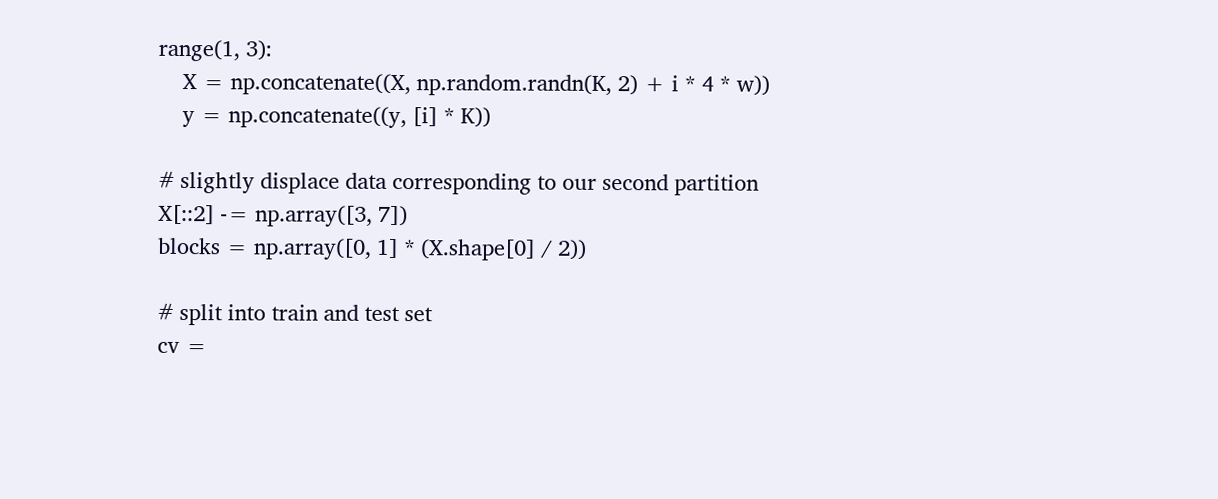range(1, 3):
    X = np.concatenate((X, np.random.randn(K, 2) + i * 4 * w))
    y = np.concatenate((y, [i] * K))

# slightly displace data corresponding to our second partition
X[::2] -= np.array([3, 7])
blocks = np.array([0, 1] * (X.shape[0] / 2))

# split into train and test set
cv =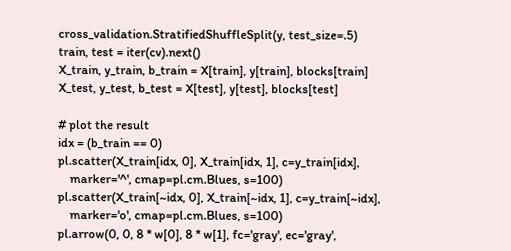cross_validation.StratifiedShuffleSplit(y, test_size=.5)
train, test = iter(cv).next()
X_train, y_train, b_train = X[train], y[train], blocks[train]
X_test, y_test, b_test = X[test], y[test], blocks[test]

# plot the result
idx = (b_train == 0)
pl.scatter(X_train[idx, 0], X_train[idx, 1], c=y_train[idx],
    marker='^', cmap=pl.cm.Blues, s=100)
pl.scatter(X_train[~idx, 0], X_train[~idx, 1], c=y_train[~idx],
    marker='o', cmap=pl.cm.Blues, s=100)
pl.arrow(0, 0, 8 * w[0], 8 * w[1], fc='gray', ec='gray',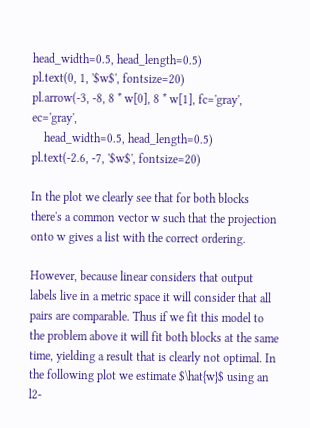head_width=0.5, head_length=0.5)
pl.text(0, 1, '$w$', fontsize=20)
pl.arrow(-3, -8, 8 * w[0], 8 * w[1], fc='gray', ec='gray',
    head_width=0.5, head_length=0.5)
pl.text(-2.6, -7, '$w$', fontsize=20)

In the plot we clearly see that for both blocks there's a common vector w such that the projection onto w gives a list with the correct ordering.

However, because linear considers that output labels live in a metric space it will consider that all pairs are comparable. Thus if we fit this model to the problem above it will fit both blocks at the same time, yielding a result that is clearly not optimal. In the following plot we estimate $\hat{w}$ using an l2-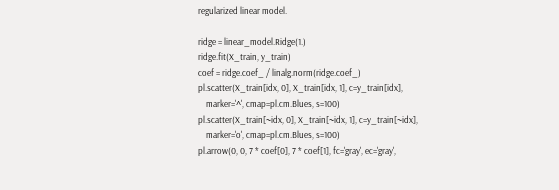regularized linear model.

ridge = linear_model.Ridge(1.)
ridge.fit(X_train, y_train)
coef = ridge.coef_ / linalg.norm(ridge.coef_)
pl.scatter(X_train[idx, 0], X_train[idx, 1], c=y_train[idx],
    marker='^', cmap=pl.cm.Blues, s=100)
pl.scatter(X_train[~idx, 0], X_train[~idx, 1], c=y_train[~idx],
    marker='o', cmap=pl.cm.Blues, s=100)
pl.arrow(0, 0, 7 * coef[0], 7 * coef[1], fc='gray', ec='gray',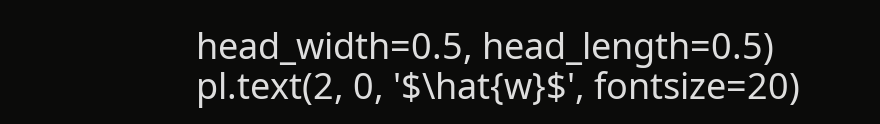head_width=0.5, head_length=0.5)
pl.text(2, 0, '$\hat{w}$', fontsize=20)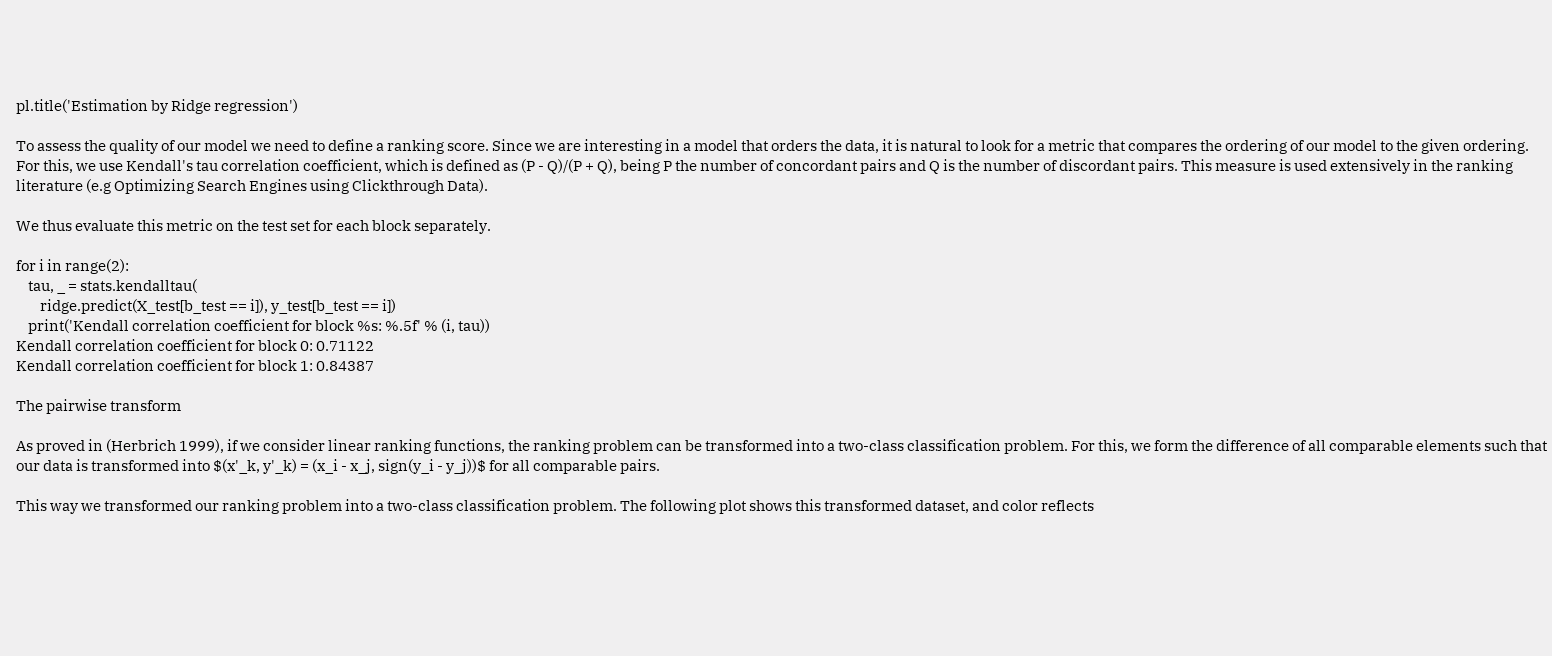pl.title('Estimation by Ridge regression')

To assess the quality of our model we need to define a ranking score. Since we are interesting in a model that orders the data, it is natural to look for a metric that compares the ordering of our model to the given ordering. For this, we use Kendall's tau correlation coefficient, which is defined as (P - Q)/(P + Q), being P the number of concordant pairs and Q is the number of discordant pairs. This measure is used extensively in the ranking literature (e.g Optimizing Search Engines using Clickthrough Data).

We thus evaluate this metric on the test set for each block separately.

for i in range(2):
    tau, _ = stats.kendalltau(
        ridge.predict(X_test[b_test == i]), y_test[b_test == i])
    print('Kendall correlation coefficient for block %s: %.5f' % (i, tau))
Kendall correlation coefficient for block 0: 0.71122
Kendall correlation coefficient for block 1: 0.84387

The pairwise transform

As proved in (Herbrich 1999), if we consider linear ranking functions, the ranking problem can be transformed into a two-class classification problem. For this, we form the difference of all comparable elements such that our data is transformed into $(x'_k, y'_k) = (x_i - x_j, sign(y_i - y_j))$ for all comparable pairs.

This way we transformed our ranking problem into a two-class classification problem. The following plot shows this transformed dataset, and color reflects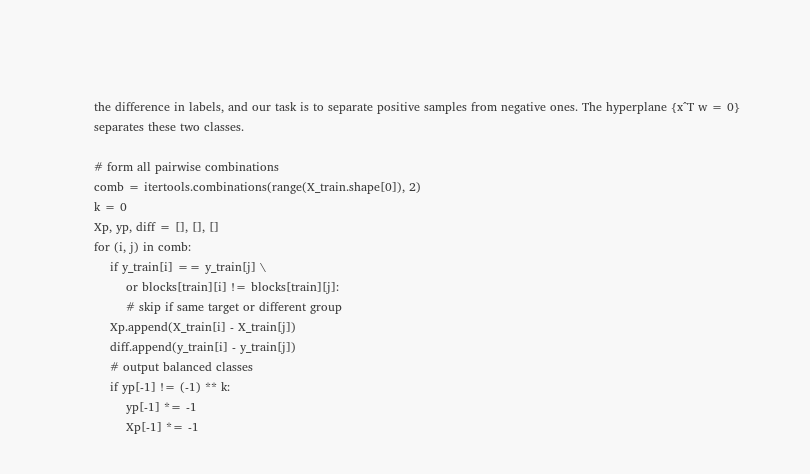the difference in labels, and our task is to separate positive samples from negative ones. The hyperplane {x^T w = 0} separates these two classes.

# form all pairwise combinations
comb = itertools.combinations(range(X_train.shape[0]), 2)
k = 0
Xp, yp, diff = [], [], []
for (i, j) in comb:
    if y_train[i] == y_train[j] \
        or blocks[train][i] != blocks[train][j]:
        # skip if same target or different group
    Xp.append(X_train[i] - X_train[j])
    diff.append(y_train[i] - y_train[j])
    # output balanced classes
    if yp[-1] != (-1) ** k:
        yp[-1] *= -1
        Xp[-1] *= -1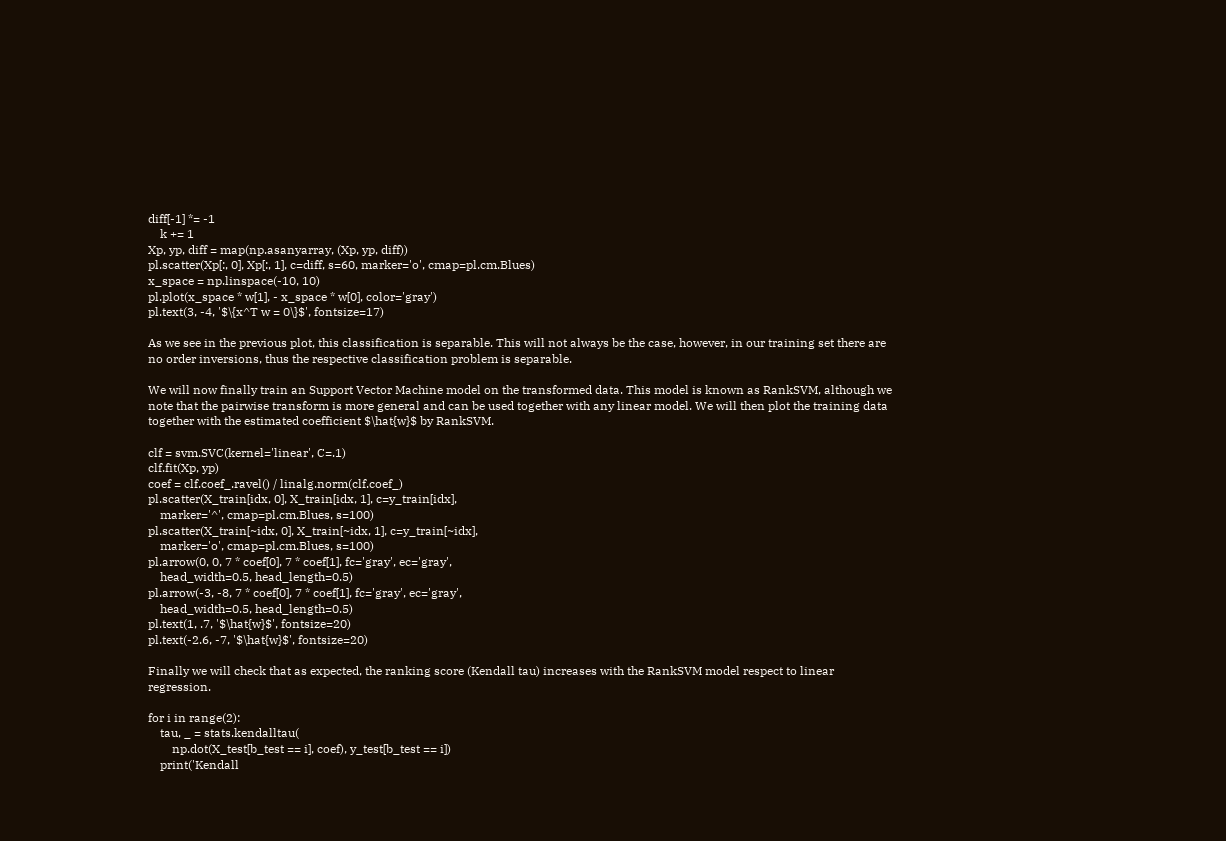diff[-1] *= -1
    k += 1
Xp, yp, diff = map(np.asanyarray, (Xp, yp, diff))
pl.scatter(Xp[:, 0], Xp[:, 1], c=diff, s=60, marker='o', cmap=pl.cm.Blues)
x_space = np.linspace(-10, 10)
pl.plot(x_space * w[1], - x_space * w[0], color='gray')
pl.text(3, -4, '$\{x^T w = 0\}$', fontsize=17)

As we see in the previous plot, this classification is separable. This will not always be the case, however, in our training set there are no order inversions, thus the respective classification problem is separable.

We will now finally train an Support Vector Machine model on the transformed data. This model is known as RankSVM, although we note that the pairwise transform is more general and can be used together with any linear model. We will then plot the training data together with the estimated coefficient $\hat{w}$ by RankSVM.

clf = svm.SVC(kernel='linear', C=.1)
clf.fit(Xp, yp)
coef = clf.coef_.ravel() / linalg.norm(clf.coef_)
pl.scatter(X_train[idx, 0], X_train[idx, 1], c=y_train[idx],
    marker='^', cmap=pl.cm.Blues, s=100)
pl.scatter(X_train[~idx, 0], X_train[~idx, 1], c=y_train[~idx],
    marker='o', cmap=pl.cm.Blues, s=100)
pl.arrow(0, 0, 7 * coef[0], 7 * coef[1], fc='gray', ec='gray',
    head_width=0.5, head_length=0.5)
pl.arrow(-3, -8, 7 * coef[0], 7 * coef[1], fc='gray', ec='gray',
    head_width=0.5, head_length=0.5)
pl.text(1, .7, '$\hat{w}$', fontsize=20)
pl.text(-2.6, -7, '$\hat{w}$', fontsize=20)

Finally we will check that as expected, the ranking score (Kendall tau) increases with the RankSVM model respect to linear regression.

for i in range(2):
    tau, _ = stats.kendalltau(
        np.dot(X_test[b_test == i], coef), y_test[b_test == i])
    print('Kendall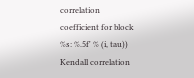correlation coefficient for block %s: %.5f' % (i, tau))
Kendall correlation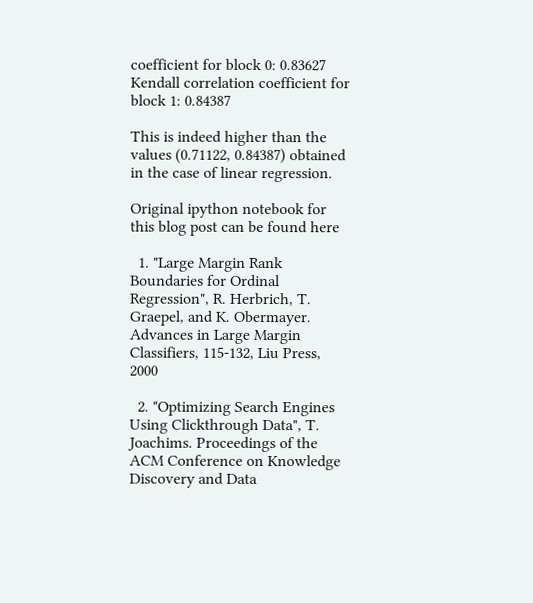coefficient for block 0: 0.83627
Kendall correlation coefficient for block 1: 0.84387

This is indeed higher than the values (0.71122, 0.84387) obtained in the case of linear regression.

Original ipython notebook for this blog post can be found here

  1. "Large Margin Rank Boundaries for Ordinal Regression", R. Herbrich, T. Graepel, and K. Obermayer. Advances in Large Margin Classifiers, 115-132, Liu Press, 2000

  2. "Optimizing Search Engines Using Clickthrough Data", T. Joachims. Proceedings of the ACM Conference on Knowledge Discovery and Data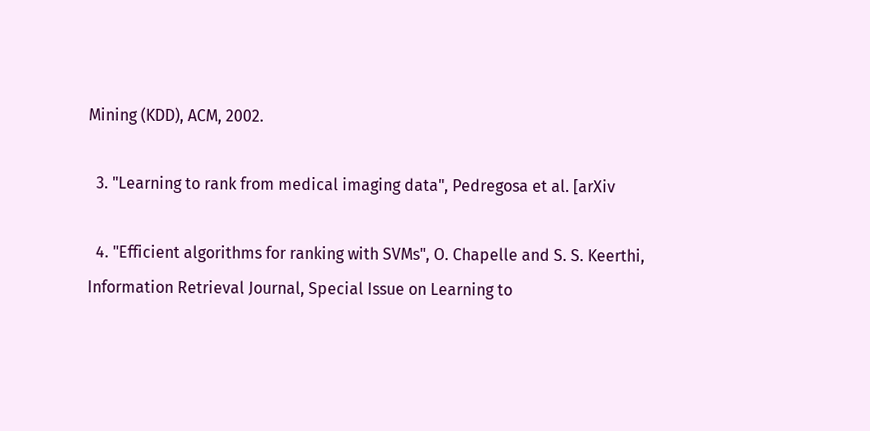Mining (KDD), ACM, 2002.

  3. "Learning to rank from medical imaging data", Pedregosa et al. [arXiv

  4. "Efficient algorithms for ranking with SVMs", O. Chapelle and S. S. Keerthi, Information Retrieval Journal, Special Issue on Learning to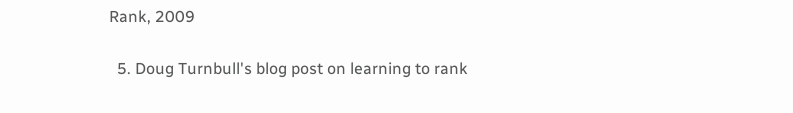Rank, 2009

  5. Doug Turnbull's blog post on learning to rank